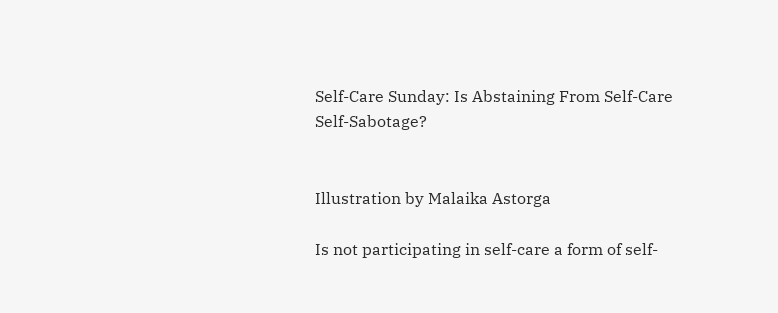Self-Care Sunday: Is Abstaining From Self-Care Self-Sabotage?


Illustration by Malaika Astorga

Is not participating in self-care a form of self-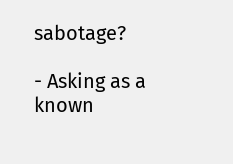sabotage?

- Asking as a known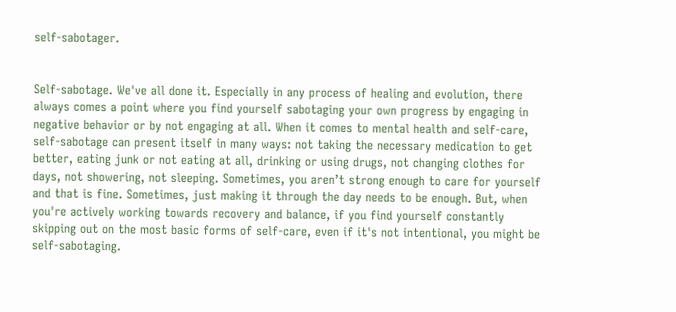self-sabotager.


Self-sabotage. We've all done it. Especially in any process of healing and evolution, there always comes a point where you find yourself sabotaging your own progress by engaging in negative behavior or by not engaging at all. When it comes to mental health and self-care, self-sabotage can present itself in many ways: not taking the necessary medication to get better, eating junk or not eating at all, drinking or using drugs, not changing clothes for days, not showering, not sleeping. Sometimes, you aren’t strong enough to care for yourself and that is fine. Sometimes, just making it through the day needs to be enough. But, when you're actively working towards recovery and balance, if you find yourself constantly skipping out on the most basic forms of self-care, even if it's not intentional, you might be self-sabotaging.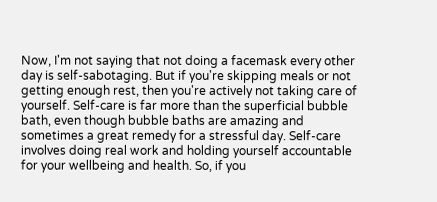Now, I'm not saying that not doing a facemask every other day is self-sabotaging. But if you're skipping meals or not getting enough rest, then you're actively not taking care of yourself. Self-care is far more than the superficial bubble bath, even though bubble baths are amazing and sometimes a great remedy for a stressful day. Self-care involves doing real work and holding yourself accountable for your wellbeing and health. So, if you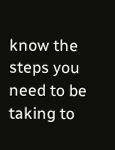know the steps you need to be taking to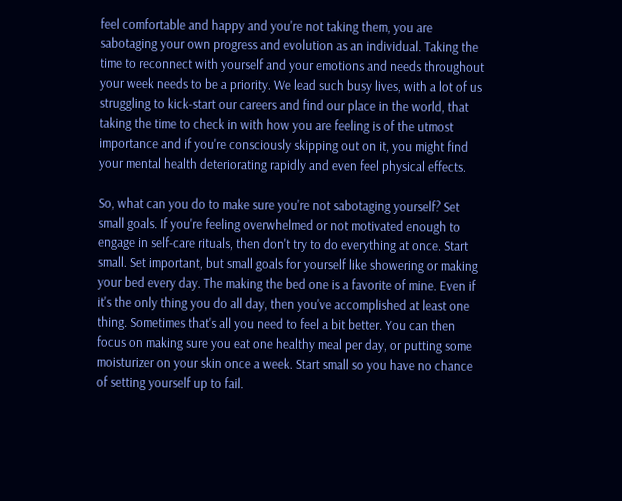feel comfortable and happy and you're not taking them, you are sabotaging your own progress and evolution as an individual. Taking the time to reconnect with yourself and your emotions and needs throughout your week needs to be a priority. We lead such busy lives, with a lot of us struggling to kick-start our careers and find our place in the world, that taking the time to check in with how you are feeling is of the utmost importance and if you're consciously skipping out on it, you might find your mental health deteriorating rapidly and even feel physical effects.

So, what can you do to make sure you're not sabotaging yourself? Set small goals. If you're feeling overwhelmed or not motivated enough to engage in self-care rituals, then don't try to do everything at once. Start small. Set important, but small goals for yourself like showering or making your bed every day. The making the bed one is a favorite of mine. Even if it's the only thing you do all day, then you've accomplished at least one thing. Sometimes that's all you need to feel a bit better. You can then focus on making sure you eat one healthy meal per day, or putting some moisturizer on your skin once a week. Start small so you have no chance of setting yourself up to fail.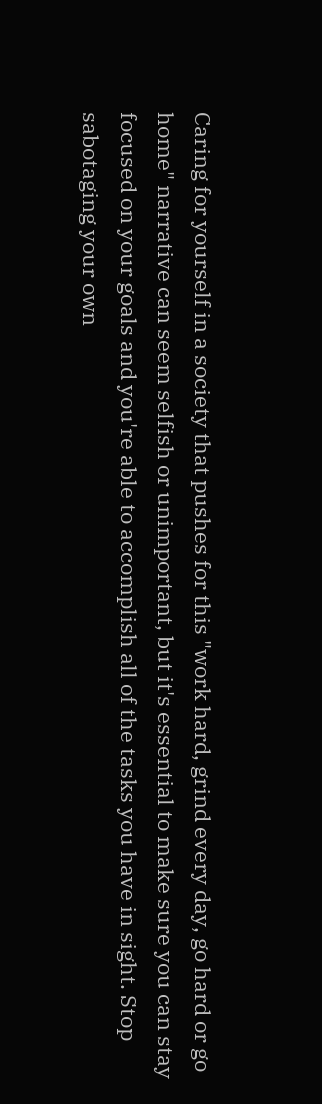Caring for yourself in a society that pushes for this "work hard, grind every day, go hard or go home" narrative can seem selfish or unimportant, but it's essential to make sure you can stay focused on your goals and you're able to accomplish all of the tasks you have in sight. Stop sabotaging your own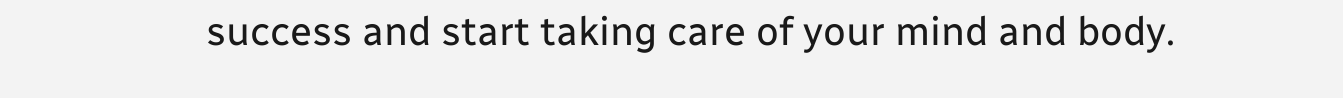success and start taking care of your mind and body.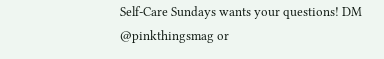Self-Care Sundays wants your questions! DM @pinkthingsmag or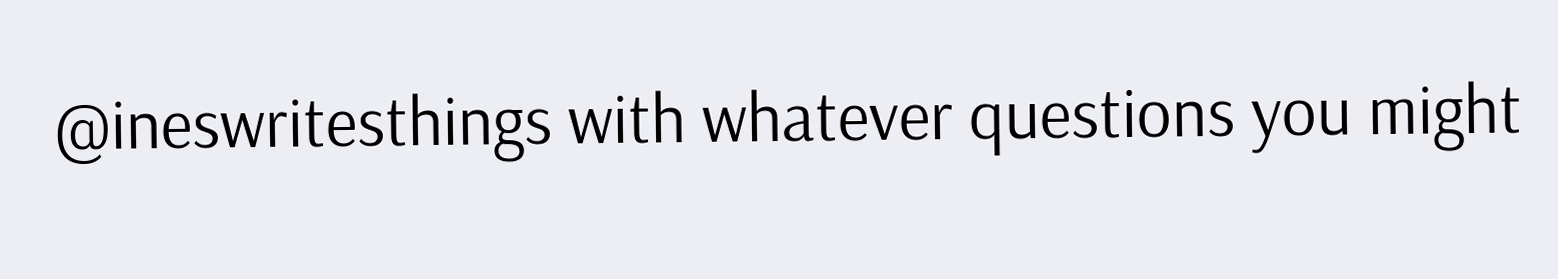@ineswritesthings with whatever questions you might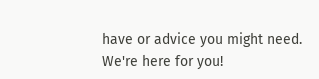have or advice you might need. We're here for you!